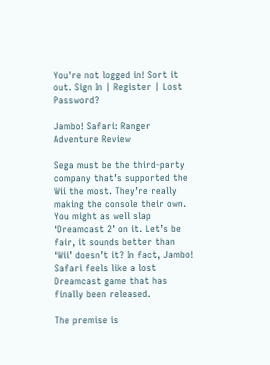You're not logged in! Sort it out. Sign In | Register | Lost Password?

Jambo! Safari: Ranger Adventure Review

Sega must be the third-party company that’s supported the Wii the most. They’re really making the console their own. You might as well slap ‘Dreamcast 2’ on it. Let’s be fair, it sounds better than ‘Wii’ doesn’t it? In fact, Jambo! Safari feels like a lost Dreamcast game that has finally been released.

The premise is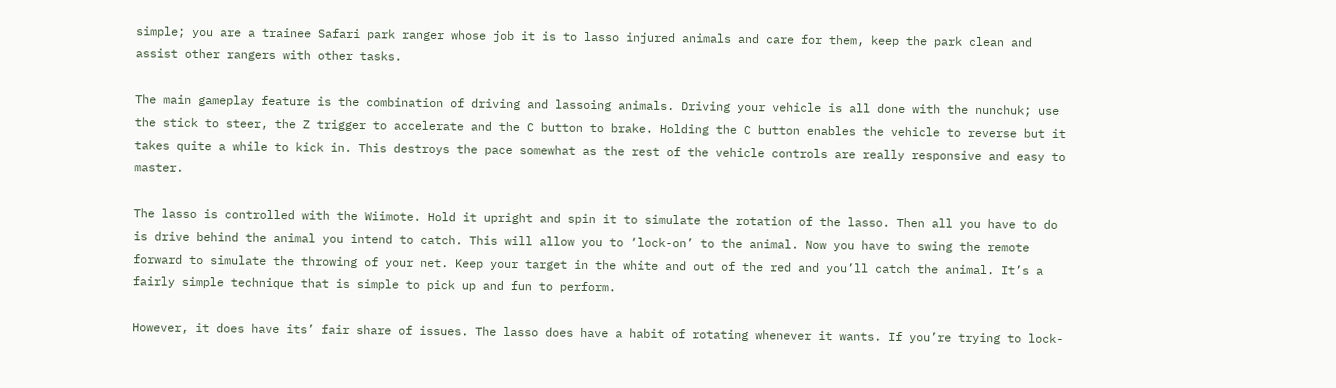simple; you are a trainee Safari park ranger whose job it is to lasso injured animals and care for them, keep the park clean and assist other rangers with other tasks.

The main gameplay feature is the combination of driving and lassoing animals. Driving your vehicle is all done with the nunchuk; use the stick to steer, the Z trigger to accelerate and the C button to brake. Holding the C button enables the vehicle to reverse but it takes quite a while to kick in. This destroys the pace somewhat as the rest of the vehicle controls are really responsive and easy to master.

The lasso is controlled with the Wiimote. Hold it upright and spin it to simulate the rotation of the lasso. Then all you have to do is drive behind the animal you intend to catch. This will allow you to ‘lock-on’ to the animal. Now you have to swing the remote forward to simulate the throwing of your net. Keep your target in the white and out of the red and you’ll catch the animal. It’s a fairly simple technique that is simple to pick up and fun to perform.

However, it does have its’ fair share of issues. The lasso does have a habit of rotating whenever it wants. If you’re trying to lock-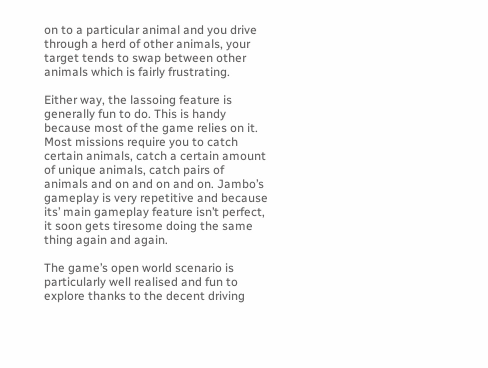on to a particular animal and you drive through a herd of other animals, your target tends to swap between other animals which is fairly frustrating.

Either way, the lassoing feature is generally fun to do. This is handy because most of the game relies on it. Most missions require you to catch certain animals, catch a certain amount of unique animals, catch pairs of animals and on and on and on. Jambo’s gameplay is very repetitive and because its’ main gameplay feature isn’t perfect, it soon gets tiresome doing the same thing again and again.

The game’s open world scenario is particularly well realised and fun to explore thanks to the decent driving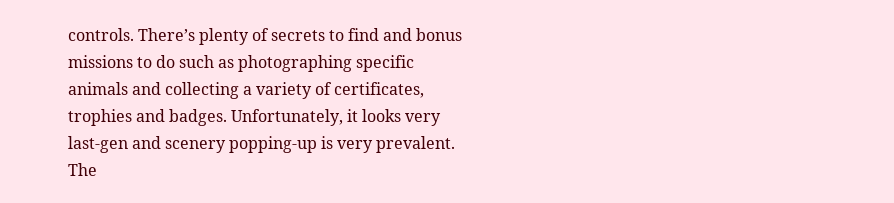controls. There’s plenty of secrets to find and bonus missions to do such as photographing specific animals and collecting a variety of certificates, trophies and badges. Unfortunately, it looks very last-gen and scenery popping-up is very prevalent. The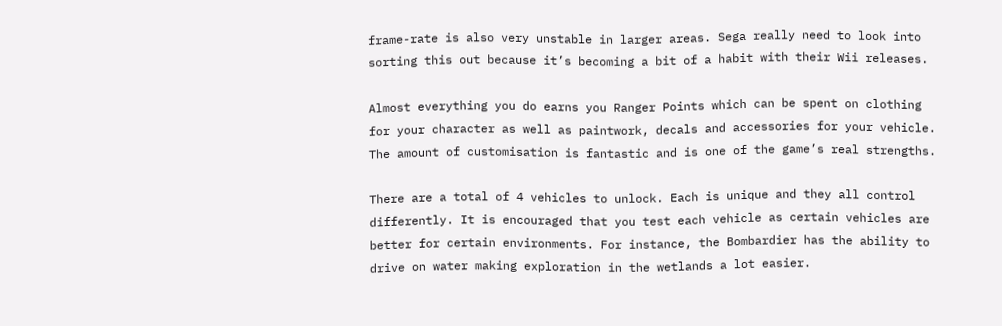frame-rate is also very unstable in larger areas. Sega really need to look into sorting this out because it’s becoming a bit of a habit with their Wii releases.

Almost everything you do earns you Ranger Points which can be spent on clothing for your character as well as paintwork, decals and accessories for your vehicle. The amount of customisation is fantastic and is one of the game’s real strengths.

There are a total of 4 vehicles to unlock. Each is unique and they all control differently. It is encouraged that you test each vehicle as certain vehicles are better for certain environments. For instance, the Bombardier has the ability to drive on water making exploration in the wetlands a lot easier.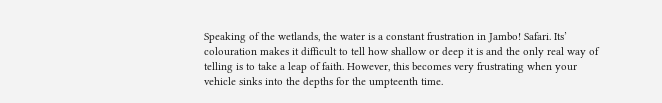Speaking of the wetlands, the water is a constant frustration in Jambo! Safari. Its’ colouration makes it difficult to tell how shallow or deep it is and the only real way of telling is to take a leap of faith. However, this becomes very frustrating when your vehicle sinks into the depths for the umpteenth time.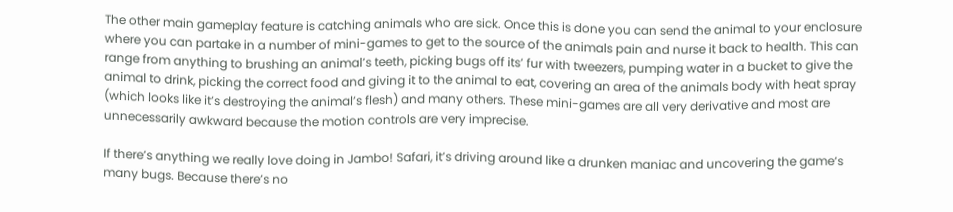The other main gameplay feature is catching animals who are sick. Once this is done you can send the animal to your enclosure where you can partake in a number of mini-games to get to the source of the animals pain and nurse it back to health. This can range from anything to brushing an animal’s teeth, picking bugs off its’ fur with tweezers, pumping water in a bucket to give the animal to drink, picking the correct food and giving it to the animal to eat, covering an area of the animals body with heat spray (which looks like it’s destroying the animal’s flesh) and many others. These mini-games are all very derivative and most are unnecessarily awkward because the motion controls are very imprecise.

If there’s anything we really love doing in Jambo! Safari, it’s driving around like a drunken maniac and uncovering the game‘s many bugs. Because there’s no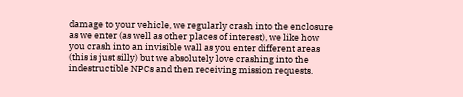damage to your vehicle, we regularly crash into the enclosure as we enter (as well as other places of interest), we like how you crash into an invisible wall as you enter different areas (this is just silly) but we absolutely love crashing into the indestructible NPCs and then receiving mission requests.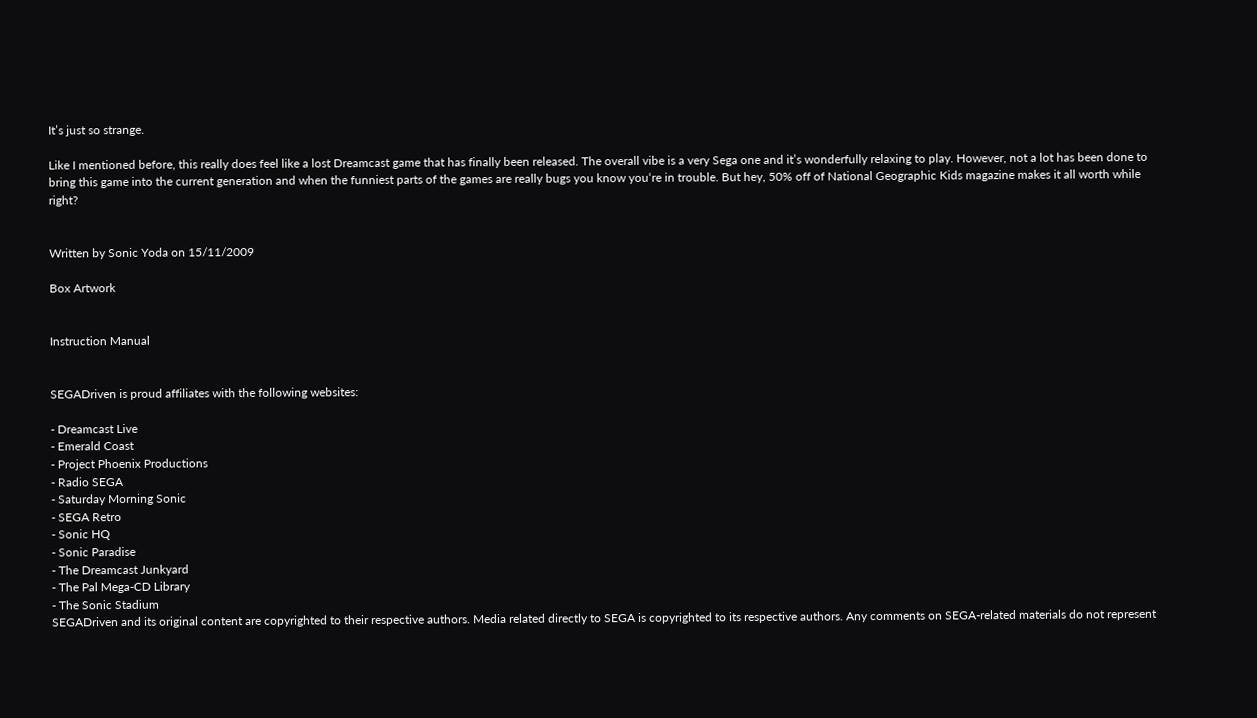It’s just so strange.

Like I mentioned before, this really does feel like a lost Dreamcast game that has finally been released. The overall vibe is a very Sega one and it’s wonderfully relaxing to play. However, not a lot has been done to bring this game into the current generation and when the funniest parts of the games are really bugs you know you‘re in trouble. But hey, 50% off of National Geographic Kids magazine makes it all worth while right?


Written by Sonic Yoda on 15/11/2009

Box Artwork


Instruction Manual


SEGADriven is proud affiliates with the following websites:

- Dreamcast Live
- Emerald Coast
- Project Phoenix Productions
- Radio SEGA
- Saturday Morning Sonic
- SEGA Retro
- Sonic HQ
- Sonic Paradise
- The Dreamcast Junkyard
- The Pal Mega-CD Library
- The Sonic Stadium
SEGADriven and its original content are copyrighted to their respective authors. Media related directly to SEGA is copyrighted to its respective authors. Any comments on SEGA-related materials do not represent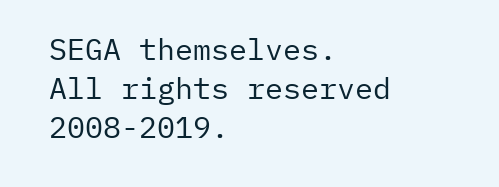SEGA themselves. All rights reserved 2008-2019.